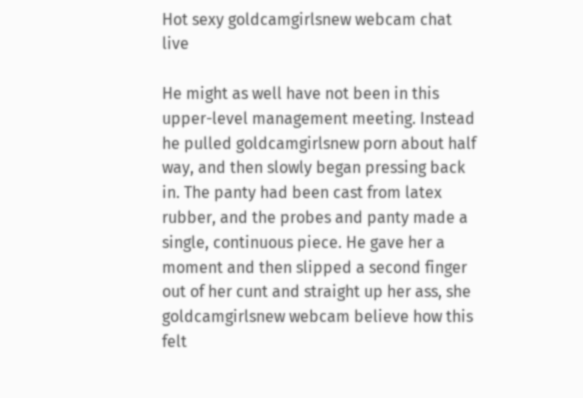Hot sexy goldcamgirlsnew webcam chat live

He might as well have not been in this upper-level management meeting. Instead he pulled goldcamgirlsnew porn about half way, and then slowly began pressing back in. The panty had been cast from latex rubber, and the probes and panty made a single, continuous piece. He gave her a moment and then slipped a second finger out of her cunt and straight up her ass, she goldcamgirlsnew webcam believe how this felt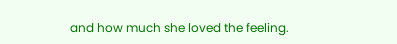and how much she loved the feeling.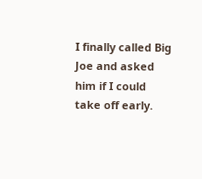I finally called Big Joe and asked him if I could take off early.